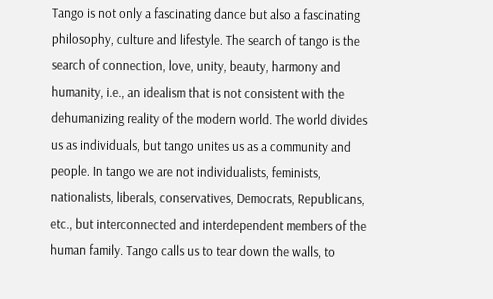Tango is not only a fascinating dance but also a fascinating philosophy, culture and lifestyle. The search of tango is the search of connection, love, unity, beauty, harmony and humanity, i.e., an idealism that is not consistent with the dehumanizing reality of the modern world. The world divides us as individuals, but tango unites us as a community and people. In tango we are not individualists, feminists, nationalists, liberals, conservatives, Democrats, Republicans, etc., but interconnected and interdependent members of the human family. Tango calls us to tear down the walls, to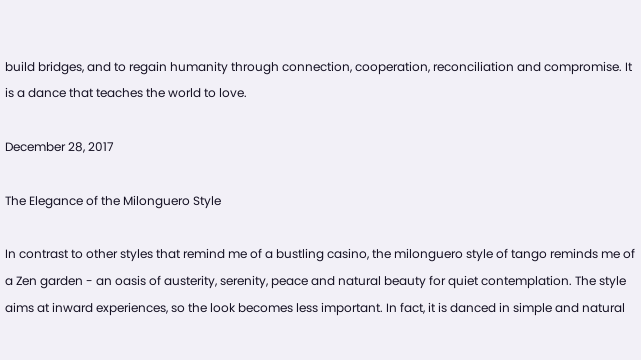build bridges, and to regain humanity through connection, cooperation, reconciliation and compromise. It is a dance that teaches the world to love.

December 28, 2017

The Elegance of the Milonguero Style

In contrast to other styles that remind me of a bustling casino, the milonguero style of tango reminds me of a Zen garden - an oasis of austerity, serenity, peace and natural beauty for quiet contemplation. The style aims at inward experiences, so the look becomes less important. In fact, it is danced in simple and natural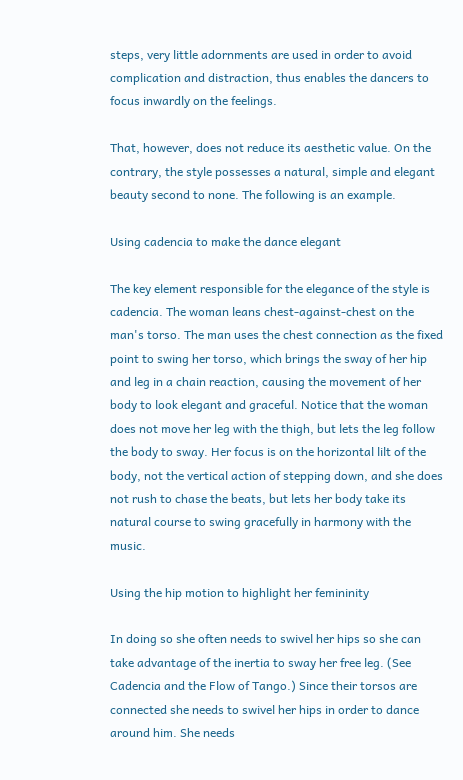steps, very little adornments are used in order to avoid complication and distraction, thus enables the dancers to focus inwardly on the feelings.

That, however, does not reduce its aesthetic value. On the contrary, the style possesses a natural, simple and elegant beauty second to none. The following is an example.

Using cadencia to make the dance elegant

The key element responsible for the elegance of the style is cadencia. The woman leans chest-against-chest on the man's torso. The man uses the chest connection as the fixed point to swing her torso, which brings the sway of her hip and leg in a chain reaction, causing the movement of her body to look elegant and graceful. Notice that the woman does not move her leg with the thigh, but lets the leg follow the body to sway. Her focus is on the horizontal lilt of the body, not the vertical action of stepping down, and she does not rush to chase the beats, but lets her body take its natural course to swing gracefully in harmony with the music.

Using the hip motion to highlight her femininity

In doing so she often needs to swivel her hips so she can take advantage of the inertia to sway her free leg. (See Cadencia and the Flow of Tango.) Since their torsos are connected she needs to swivel her hips in order to dance around him. She needs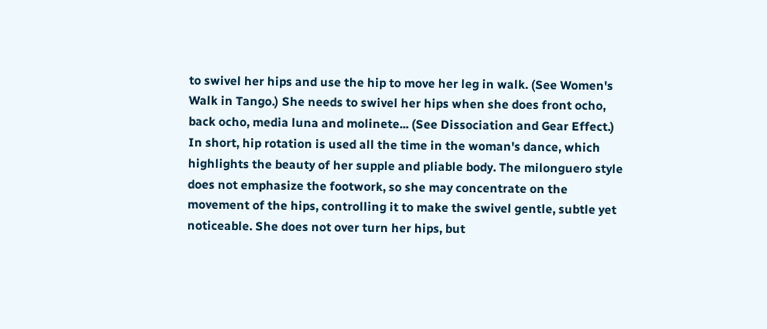to swivel her hips and use the hip to move her leg in walk. (See Women's Walk in Tango.) She needs to swivel her hips when she does front ocho, back ocho, media luna and molinete... (See Dissociation and Gear Effect.) In short, hip rotation is used all the time in the woman's dance, which highlights the beauty of her supple and pliable body. The milonguero style does not emphasize the footwork, so she may concentrate on the movement of the hips, controlling it to make the swivel gentle, subtle yet noticeable. She does not over turn her hips, but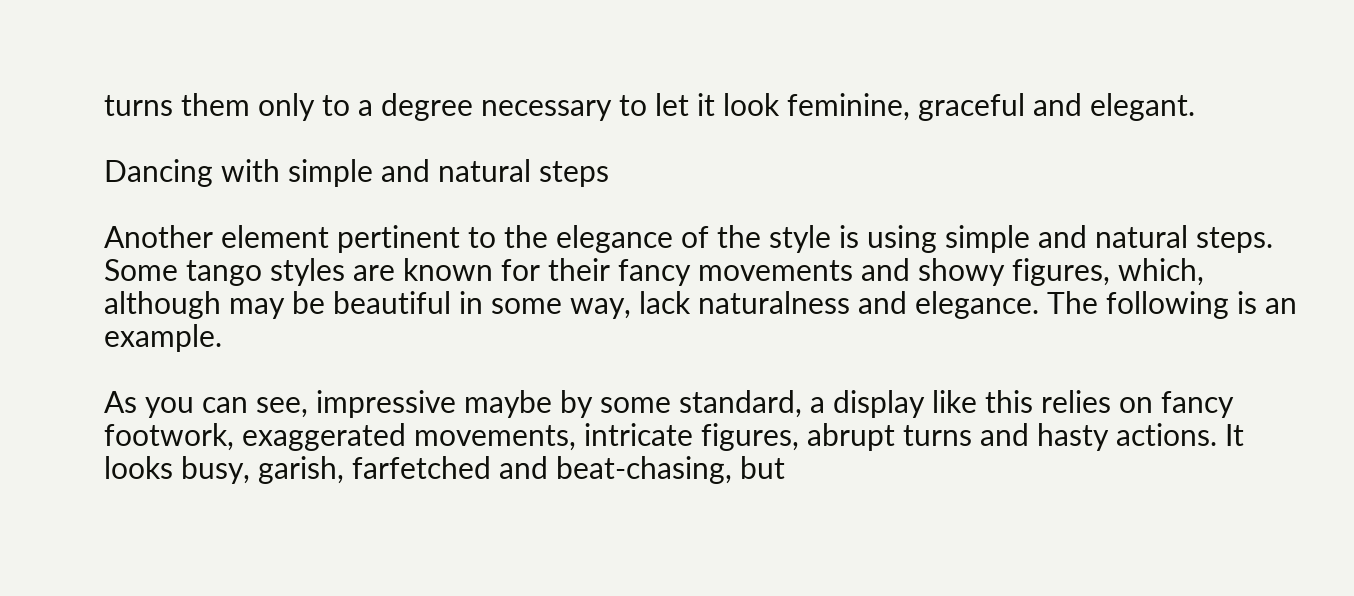turns them only to a degree necessary to let it look feminine, graceful and elegant.

Dancing with simple and natural steps

Another element pertinent to the elegance of the style is using simple and natural steps. Some tango styles are known for their fancy movements and showy figures, which, although may be beautiful in some way, lack naturalness and elegance. The following is an example.

As you can see, impressive maybe by some standard, a display like this relies on fancy footwork, exaggerated movements, intricate figures, abrupt turns and hasty actions. It looks busy, garish, farfetched and beat-chasing, but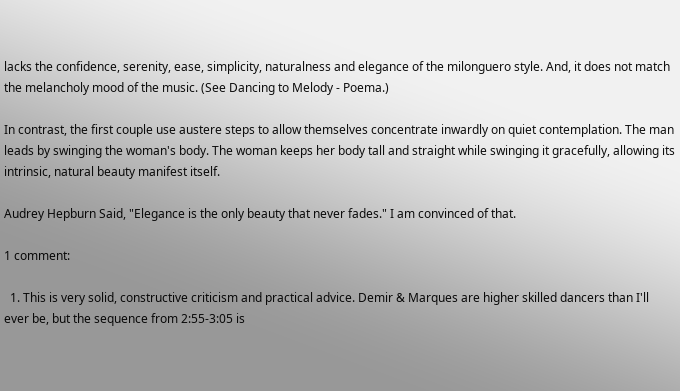lacks the confidence, serenity, ease, simplicity, naturalness and elegance of the milonguero style. And, it does not match the melancholy mood of the music. (See Dancing to Melody - Poema.)

In contrast, the first couple use austere steps to allow themselves concentrate inwardly on quiet contemplation. The man leads by swinging the woman's body. The woman keeps her body tall and straight while swinging it gracefully, allowing its intrinsic, natural beauty manifest itself.

Audrey Hepburn Said, "Elegance is the only beauty that never fades." I am convinced of that.

1 comment:

  1. This is very solid, constructive criticism and practical advice. Demir & Marques are higher skilled dancers than I'll ever be, but the sequence from 2:55-3:05 is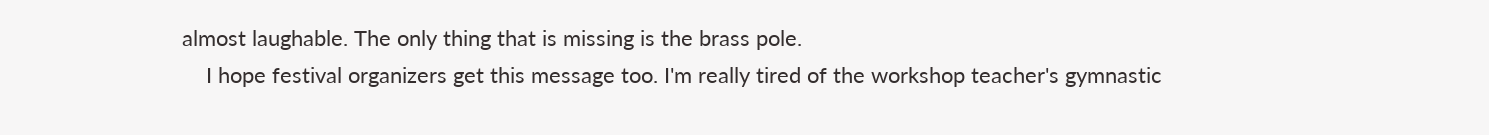almost laughable. The only thing that is missing is the brass pole.
    I hope festival organizers get this message too. I'm really tired of the workshop teacher's gymnastic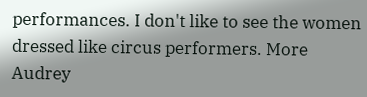performances. I don't like to see the women dressed like circus performers. More Audrey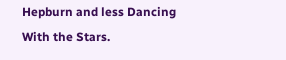Hepburn and less Dancing With the Stars.